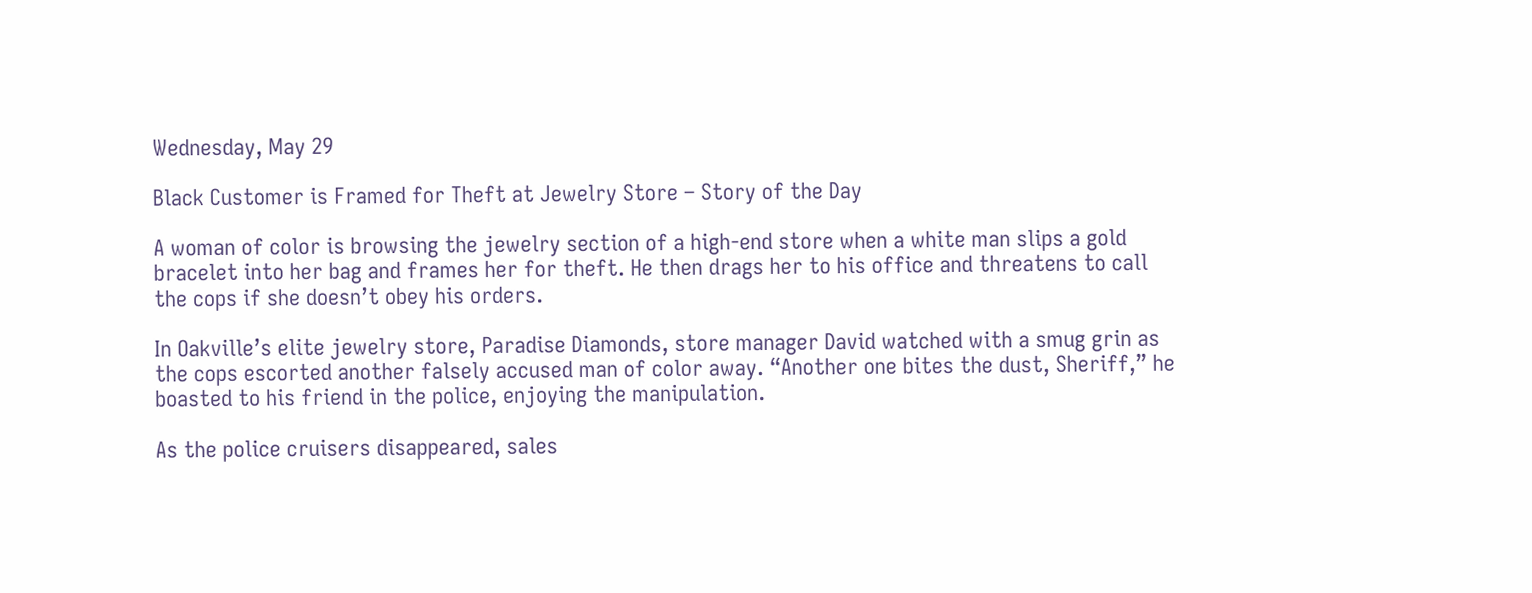Wednesday, May 29

Black Customer is Framed for Theft at Jewelry Store – Story of the Day

A woman of color is browsing the jewelry section of a high-end store when a white man slips a gold bracelet into her bag and frames her for theft. He then drags her to his office and threatens to call the cops if she doesn’t obey his orders.

In Oakville’s elite jewelry store, Paradise Diamonds, store manager David watched with a smug grin as the cops escorted another falsely accused man of color away. “Another one bites the dust, Sheriff,” he boasted to his friend in the police, enjoying the manipulation.

As the police cruisers disappeared, sales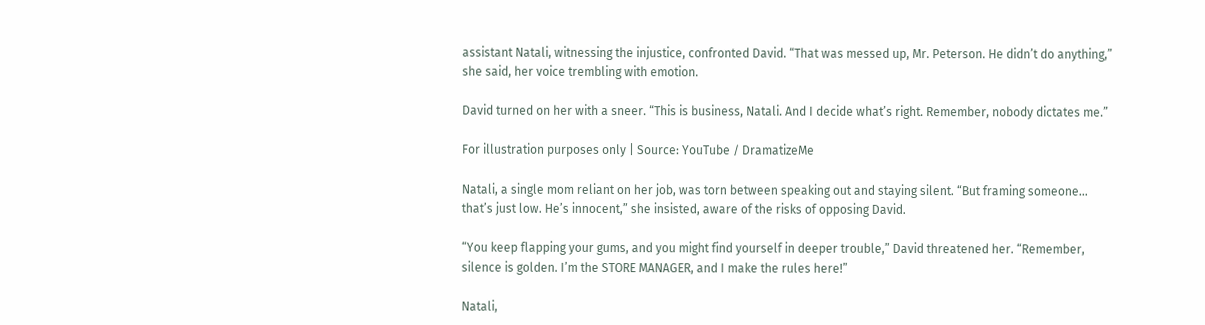assistant Natali, witnessing the injustice, confronted David. “That was messed up, Mr. Peterson. He didn’t do anything,” she said, her voice trembling with emotion.

David turned on her with a sneer. “This is business, Natali. And I decide what’s right. Remember, nobody dictates me.”

For illustration purposes only | Source: YouTube / DramatizeMe

Natali, a single mom reliant on her job, was torn between speaking out and staying silent. “But framing someone… that’s just low. He’s innocent,” she insisted, aware of the risks of opposing David.

“You keep flapping your gums, and you might find yourself in deeper trouble,” David threatened her. “Remember, silence is golden. I’m the STORE MANAGER, and I make the rules here!”

Natali,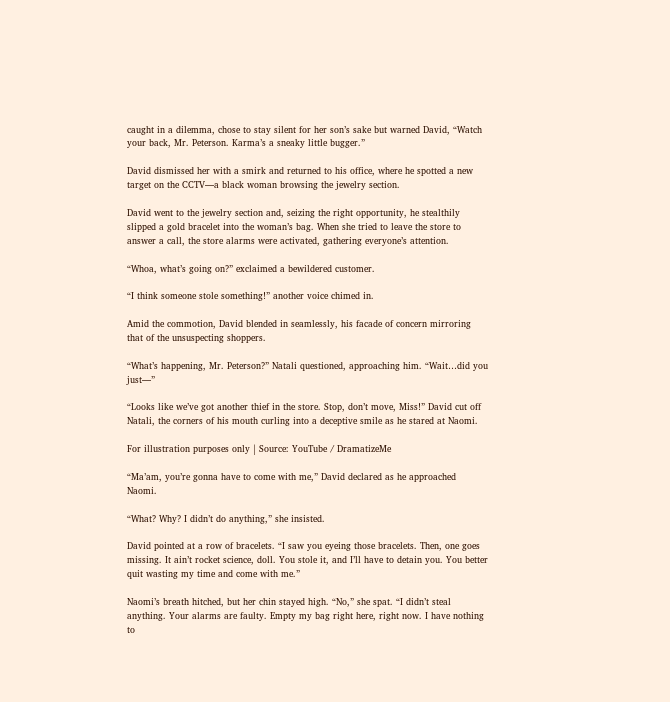caught in a dilemma, chose to stay silent for her son’s sake but warned David, “Watch your back, Mr. Peterson. Karma’s a sneaky little bugger.”

David dismissed her with a smirk and returned to his office, where he spotted a new target on the CCTV—a black woman browsing the jewelry section.

David went to the jewelry section and, seizing the right opportunity, he stealthily slipped a gold bracelet into the woman’s bag. When she tried to leave the store to answer a call, the store alarms were activated, gathering everyone’s attention.

“Whoa, what’s going on?” exclaimed a bewildered customer.

“I think someone stole something!” another voice chimed in.

Amid the commotion, David blended in seamlessly, his facade of concern mirroring that of the unsuspecting shoppers.

“What’s happening, Mr. Peterson?” Natali questioned, approaching him. “Wait…did you just—”

“Looks like we’ve got another thief in the store. Stop, don’t move, Miss!” David cut off Natali, the corners of his mouth curling into a deceptive smile as he stared at Naomi.

For illustration purposes only | Source: YouTube / DramatizeMe

“Ma’am, you’re gonna have to come with me,” David declared as he approached Naomi.

“What? Why? I didn’t do anything,” she insisted.

David pointed at a row of bracelets. “I saw you eyeing those bracelets. Then, one goes missing. It ain’t rocket science, doll. You stole it, and I’ll have to detain you. You better quit wasting my time and come with me.”

Naomi’s breath hitched, but her chin stayed high. “No,” she spat. “I didn’t steal anything. Your alarms are faulty. Empty my bag right here, right now. I have nothing to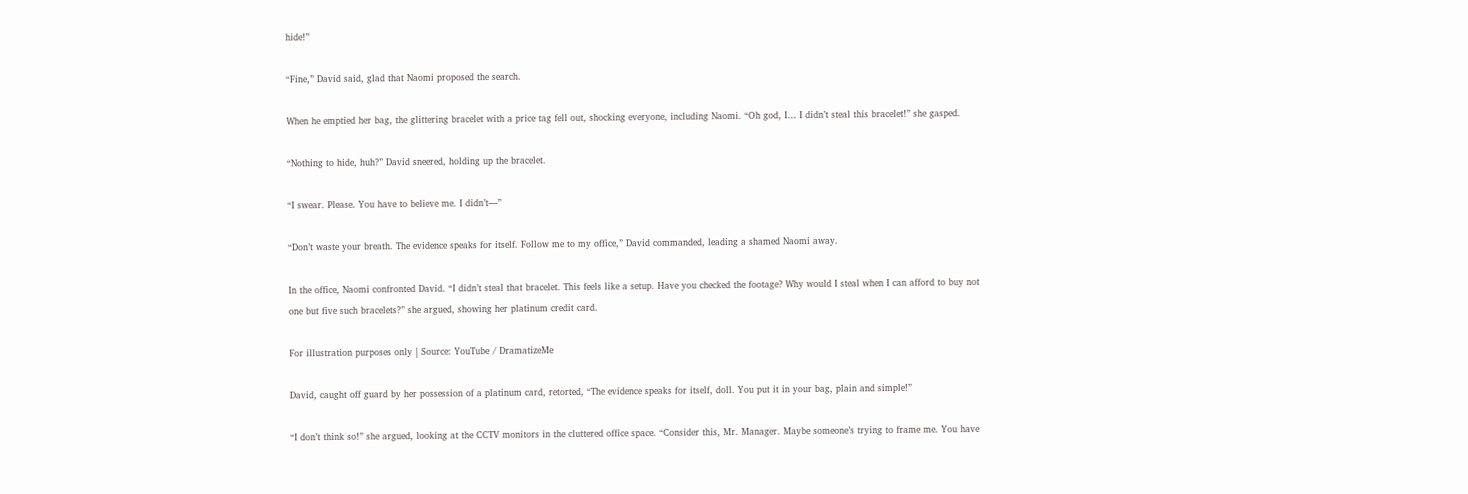hide!”

“Fine,” David said, glad that Naomi proposed the search.

When he emptied her bag, the glittering bracelet with a price tag fell out, shocking everyone, including Naomi. “Oh god, I… I didn’t steal this bracelet!” she gasped.

“Nothing to hide, huh?” David sneered, holding up the bracelet.

“I swear. Please. You have to believe me. I didn’t—”

“Don’t waste your breath. The evidence speaks for itself. Follow me to my office,” David commanded, leading a shamed Naomi away.

In the office, Naomi confronted David. “I didn’t steal that bracelet. This feels like a setup. Have you checked the footage? Why would I steal when I can afford to buy not one but five such bracelets?” she argued, showing her platinum credit card.

For illustration purposes only | Source: YouTube / DramatizeMe

David, caught off guard by her possession of a platinum card, retorted, “The evidence speaks for itself, doll. You put it in your bag, plain and simple!”

“I don’t think so!” she argued, looking at the CCTV monitors in the cluttered office space. “Consider this, Mr. Manager. Maybe someone’s trying to frame me. You have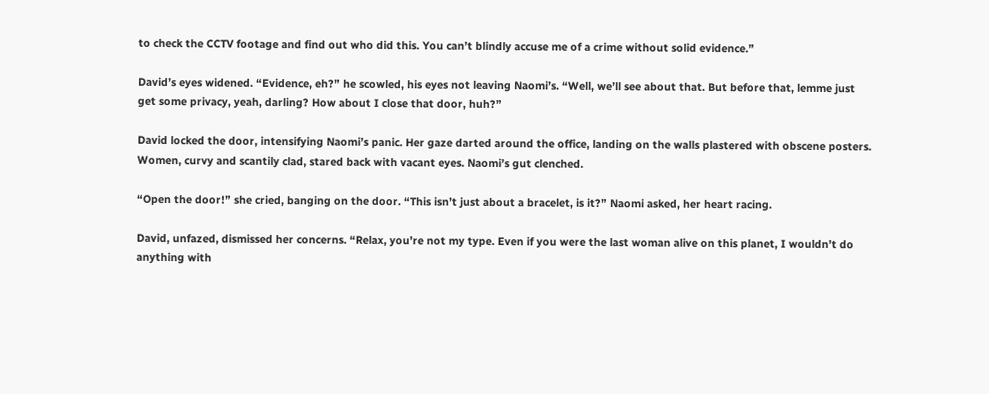to check the CCTV footage and find out who did this. You can’t blindly accuse me of a crime without solid evidence.”

David’s eyes widened. “Evidence, eh?” he scowled, his eyes not leaving Naomi’s. “Well, we’ll see about that. But before that, lemme just get some privacy, yeah, darling? How about I close that door, huh?”

David locked the door, intensifying Naomi’s panic. Her gaze darted around the office, landing on the walls plastered with obscene posters. Women, curvy and scantily clad, stared back with vacant eyes. Naomi’s gut clenched.

“Open the door!” she cried, banging on the door. “This isn’t just about a bracelet, is it?” Naomi asked, her heart racing.

David, unfazed, dismissed her concerns. “Relax, you’re not my type. Even if you were the last woman alive on this planet, I wouldn’t do anything with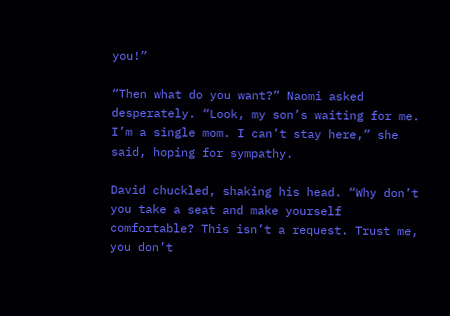you!”

“Then what do you want?” Naomi asked desperately. “Look, my son’s waiting for me. I’m a single mom. I can’t stay here,” she said, hoping for sympathy.

David chuckled, shaking his head. “Why don’t you take a seat and make yourself comfortable? This isn’t a request. Trust me, you don’t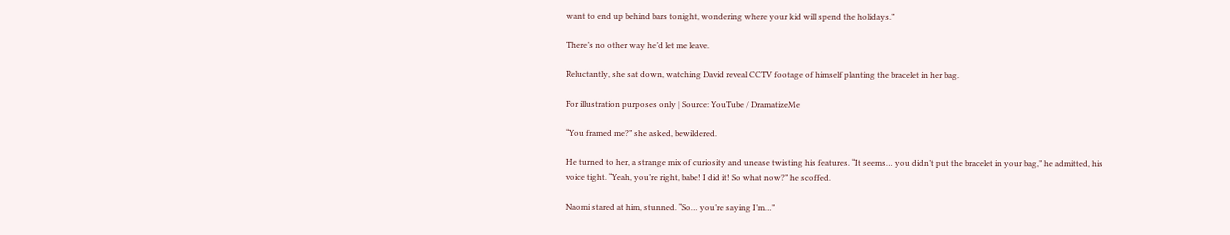want to end up behind bars tonight, wondering where your kid will spend the holidays.”

There’s no other way he’d let me leave.

Reluctantly, she sat down, watching David reveal CCTV footage of himself planting the bracelet in her bag.

For illustration purposes only | Source: YouTube / DramatizeMe

“You framed me?” she asked, bewildered.

He turned to her, a strange mix of curiosity and unease twisting his features. “It seems… you didn’t put the bracelet in your bag,” he admitted, his voice tight. “Yeah, you’re right, babe! I did it! So what now?” he scoffed.

Naomi stared at him, stunned. “So… you’re saying I’m…”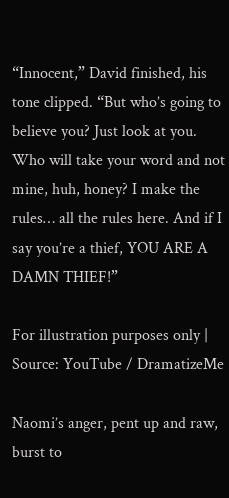“Innocent,” David finished, his tone clipped. “But who’s going to believe you? Just look at you. Who will take your word and not mine, huh, honey? I make the rules… all the rules here. And if I say you’re a thief, YOU ARE A DAMN THIEF!”

For illustration purposes only | Source: YouTube / DramatizeMe

Naomi’s anger, pent up and raw, burst to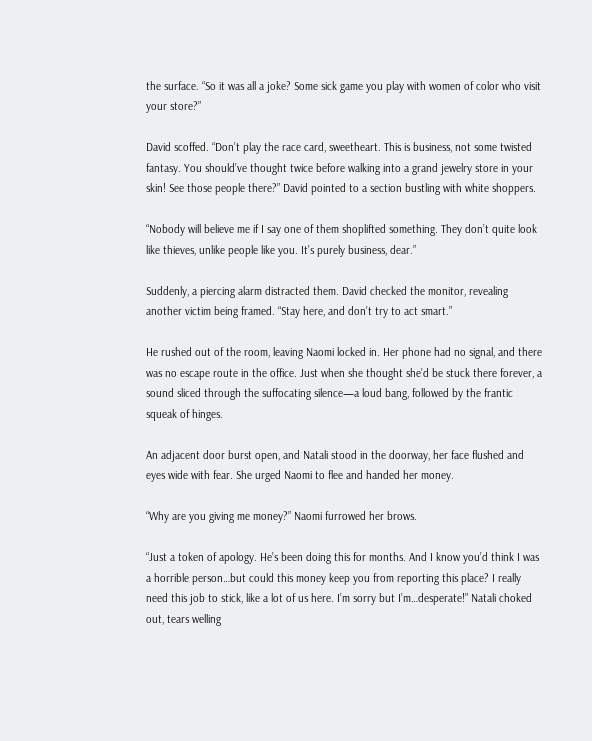the surface. “So it was all a joke? Some sick game you play with women of color who visit your store?”

David scoffed. “Don’t play the race card, sweetheart. This is business, not some twisted fantasy. You should’ve thought twice before walking into a grand jewelry store in your skin! See those people there?” David pointed to a section bustling with white shoppers.

“Nobody will believe me if I say one of them shoplifted something. They don’t quite look like thieves, unlike people like you. It’s purely business, dear.”

Suddenly, a piercing alarm distracted them. David checked the monitor, revealing another victim being framed. “Stay here, and don’t try to act smart.”

He rushed out of the room, leaving Naomi locked in. Her phone had no signal, and there was no escape route in the office. Just when she thought she’d be stuck there forever, a sound sliced through the suffocating silence—a loud bang, followed by the frantic squeak of hinges.

An adjacent door burst open, and Natali stood in the doorway, her face flushed and eyes wide with fear. She urged Naomi to flee and handed her money.

“Why are you giving me money?” Naomi furrowed her brows.

“Just a token of apology. He’s been doing this for months. And I know you’d think I was a horrible person…but could this money keep you from reporting this place? I really need this job to stick, like a lot of us here. I’m sorry but I’m…desperate!” Natali choked out, tears welling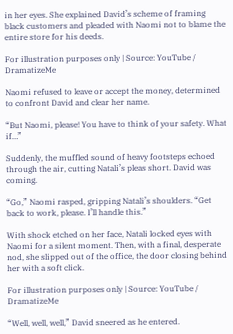in her eyes. She explained David’s scheme of framing black customers and pleaded with Naomi not to blame the entire store for his deeds.

For illustration purposes only | Source: YouTube / DramatizeMe

Naomi refused to leave or accept the money, determined to confront David and clear her name.

“But Naomi, please! You have to think of your safety. What if…”

Suddenly, the muffled sound of heavy footsteps echoed through the air, cutting Natali’s pleas short. David was coming.

“Go,” Naomi rasped, gripping Natali’s shoulders. “Get back to work, please. I’ll handle this.”

With shock etched on her face, Natali locked eyes with Naomi for a silent moment. Then, with a final, desperate nod, she slipped out of the office, the door closing behind her with a soft click.

For illustration purposes only | Source: YouTube / DramatizeMe

“Well, well, well,” David sneered as he entered.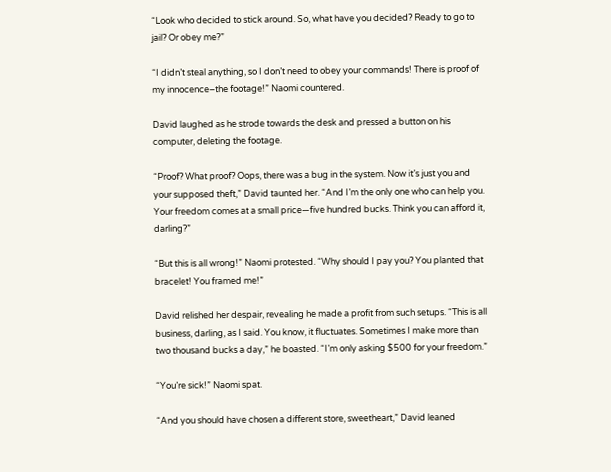“Look who decided to stick around. So, what have you decided? Ready to go to jail? Or obey me?”

“I didn’t steal anything, so I don’t need to obey your commands! There is proof of my innocence–the footage!” Naomi countered.

David laughed as he strode towards the desk and pressed a button on his computer, deleting the footage.

“Proof? What proof? Oops, there was a bug in the system. Now it’s just you and your supposed theft,” David taunted her. “And I’m the only one who can help you. Your freedom comes at a small price—five hundred bucks. Think you can afford it, darling?”

“But this is all wrong!” Naomi protested. “Why should I pay you? You planted that bracelet! You framed me!”

David relished her despair, revealing he made a profit from such setups. “This is all business, darling, as I said. You know, it fluctuates. Sometimes I make more than two thousand bucks a day,” he boasted. “I’m only asking $500 for your freedom.”

“You’re sick!” Naomi spat.

“And you should have chosen a different store, sweetheart,” David leaned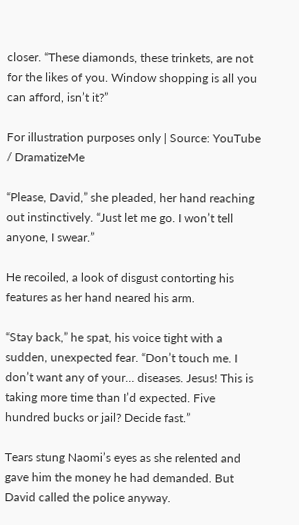closer. “These diamonds, these trinkets, are not for the likes of you. Window shopping is all you can afford, isn’t it?”

For illustration purposes only | Source: YouTube / DramatizeMe

“Please, David,” she pleaded, her hand reaching out instinctively. “Just let me go. I won’t tell anyone, I swear.”

He recoiled, a look of disgust contorting his features as her hand neared his arm.

“Stay back,” he spat, his voice tight with a sudden, unexpected fear. “Don’t touch me. I don’t want any of your… diseases. Jesus! This is taking more time than I’d expected. Five hundred bucks or jail? Decide fast.”

Tears stung Naomi’s eyes as she relented and gave him the money he had demanded. But David called the police anyway.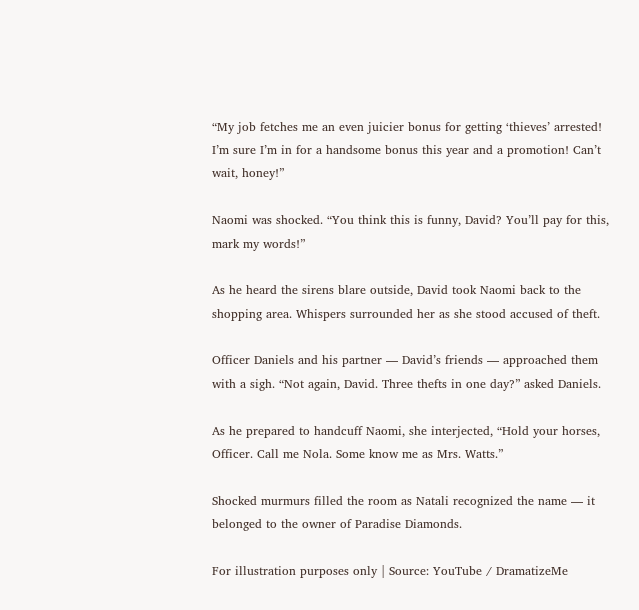“My job fetches me an even juicier bonus for getting ‘thieves’ arrested! I’m sure I’m in for a handsome bonus this year and a promotion! Can’t wait, honey!”

Naomi was shocked. “You think this is funny, David? You’ll pay for this, mark my words!”

As he heard the sirens blare outside, David took Naomi back to the shopping area. Whispers surrounded her as she stood accused of theft.

Officer Daniels and his partner — David’s friends — approached them with a sigh. “Not again, David. Three thefts in one day?” asked Daniels.

As he prepared to handcuff Naomi, she interjected, “Hold your horses, Officer. Call me Nola. Some know me as Mrs. Watts.”

Shocked murmurs filled the room as Natali recognized the name — it belonged to the owner of Paradise Diamonds.

For illustration purposes only | Source: YouTube / DramatizeMe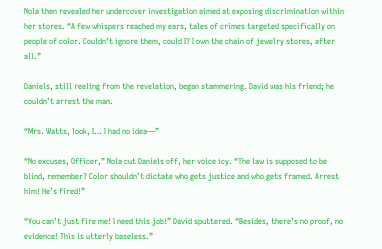Nola then revealed her undercover investigation aimed at exposing discrimination within her stores. “A few whispers reached my ears, tales of crimes targeted specifically on people of color. Couldn’t ignore them, could I? I own the chain of jewelry stores, after all.”

Daniels, still reeling from the revelation, began stammering. David was his friend; he couldn’t arrest the man.

“Mrs. Watts, look, I… I had no idea—”

“No excuses, Officer,” Nola cut Daniels off, her voice icy. “The law is supposed to be blind, remember? Color shouldn’t dictate who gets justice and who gets framed. Arrest him! He’s fired!”

“You can’t just fire me! I need this job!” David sputtered. “Besides, there’s no proof, no evidence! This is utterly baseless.”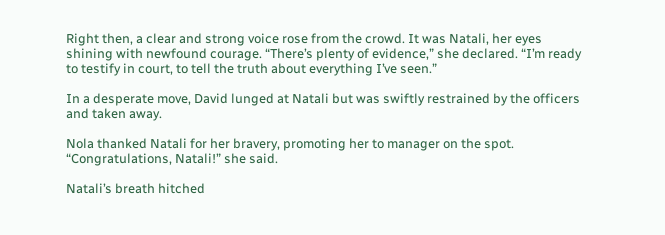Right then, a clear and strong voice rose from the crowd. It was Natali, her eyes shining with newfound courage. “There’s plenty of evidence,” she declared. “I’m ready to testify in court, to tell the truth about everything I’ve seen.”

In a desperate move, David lunged at Natali but was swiftly restrained by the officers and taken away.

Nola thanked Natali for her bravery, promoting her to manager on the spot. “Congratulations, Natali!” she said.

Natali’s breath hitched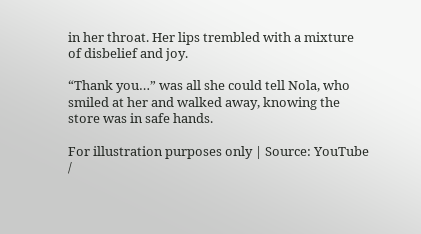in her throat. Her lips trembled with a mixture of disbelief and joy.

“Thank you…” was all she could tell Nola, who smiled at her and walked away, knowing the store was in safe hands.

For illustration purposes only | Source: YouTube /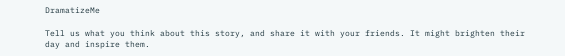DramatizeMe

Tell us what you think about this story, and share it with your friends. It might brighten their day and inspire them.